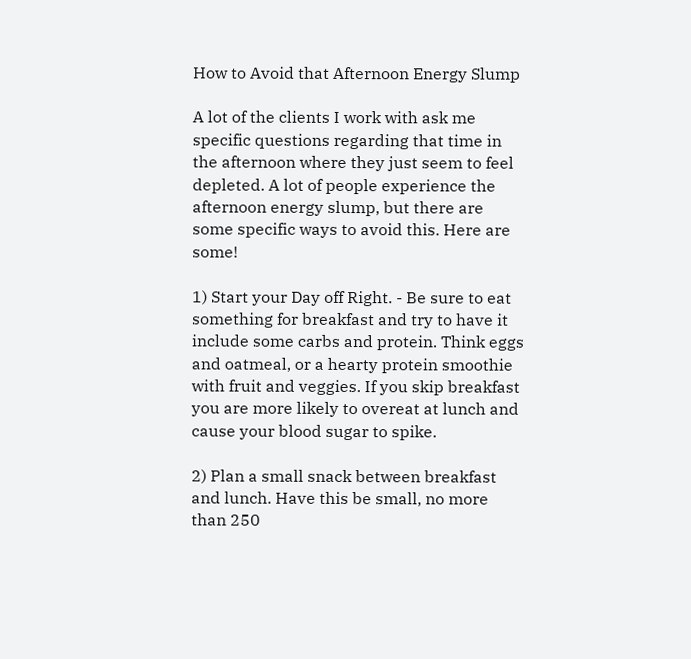How to Avoid that Afternoon Energy Slump

A lot of the clients I work with ask me specific questions regarding that time in the afternoon where they just seem to feel depleted. A lot of people experience the afternoon energy slump, but there are some specific ways to avoid this. Here are some!

1) Start your Day off Right. - Be sure to eat something for breakfast and try to have it include some carbs and protein. Think eggs and oatmeal, or a hearty protein smoothie with fruit and veggies. If you skip breakfast you are more likely to overeat at lunch and cause your blood sugar to spike.

2) Plan a small snack between breakfast and lunch. Have this be small, no more than 250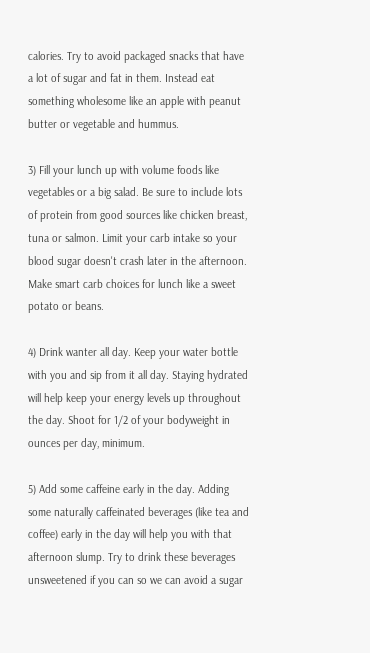calories. Try to avoid packaged snacks that have a lot of sugar and fat in them. Instead eat something wholesome like an apple with peanut butter or vegetable and hummus.

3) Fill your lunch up with volume foods like vegetables or a big salad. Be sure to include lots of protein from good sources like chicken breast, tuna or salmon. Limit your carb intake so your blood sugar doesn't crash later in the afternoon. Make smart carb choices for lunch like a sweet potato or beans.

4) Drink wanter all day. Keep your water bottle with you and sip from it all day. Staying hydrated will help keep your energy levels up throughout the day. Shoot for 1/2 of your bodyweight in ounces per day, minimum.

5) Add some caffeine early in the day. Adding some naturally caffeinated beverages (like tea and coffee) early in the day will help you with that afternoon slump. Try to drink these beverages unsweetened if you can so we can avoid a sugar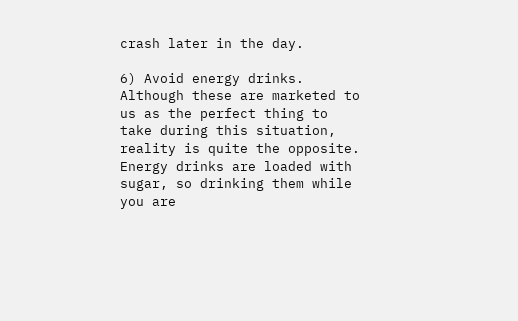crash later in the day.

6) Avoid energy drinks. Although these are marketed to us as the perfect thing to take during this situation, reality is quite the opposite. Energy drinks are loaded with sugar, so drinking them while you are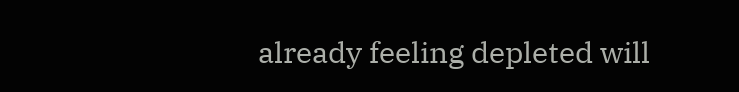already feeling depleted will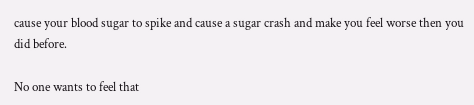cause your blood sugar to spike and cause a sugar crash and make you feel worse then you did before.

No one wants to feel that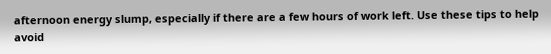afternoon energy slump, especially if there are a few hours of work left. Use these tips to help avoid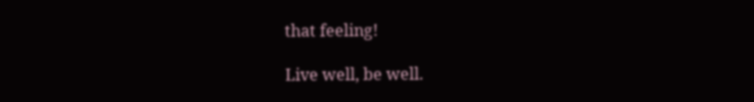that feeling!

Live well, be well.